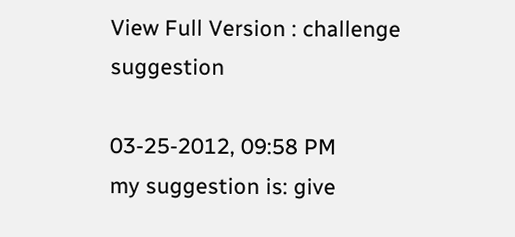View Full Version : challenge suggestion

03-25-2012, 09:58 PM
my suggestion is: give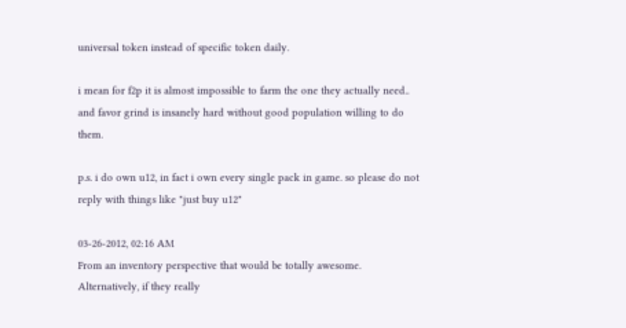universal token instead of specific token daily.

i mean for f2p it is almost impossible to farm the one they actually need.. and favor grind is insanely hard without good population willing to do them.

p.s. i do own u12, in fact i own every single pack in game. so please do not reply with things like "just buy u12"

03-26-2012, 02:16 AM
From an inventory perspective that would be totally awesome. Alternatively, if they really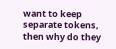want to keep separate tokens, then why do they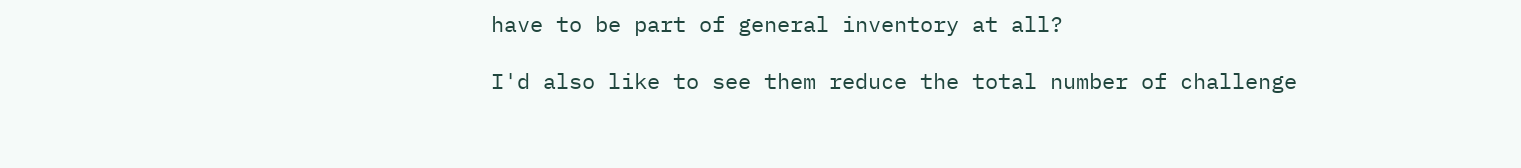have to be part of general inventory at all?

I'd also like to see them reduce the total number of challenge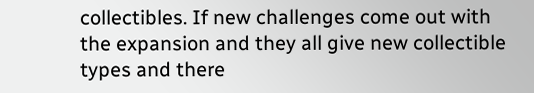collectibles. If new challenges come out with the expansion and they all give new collectible types and there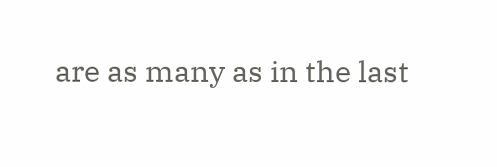are as many as in the last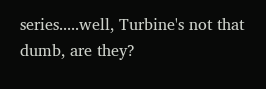series.....well, Turbine's not that dumb, are they?